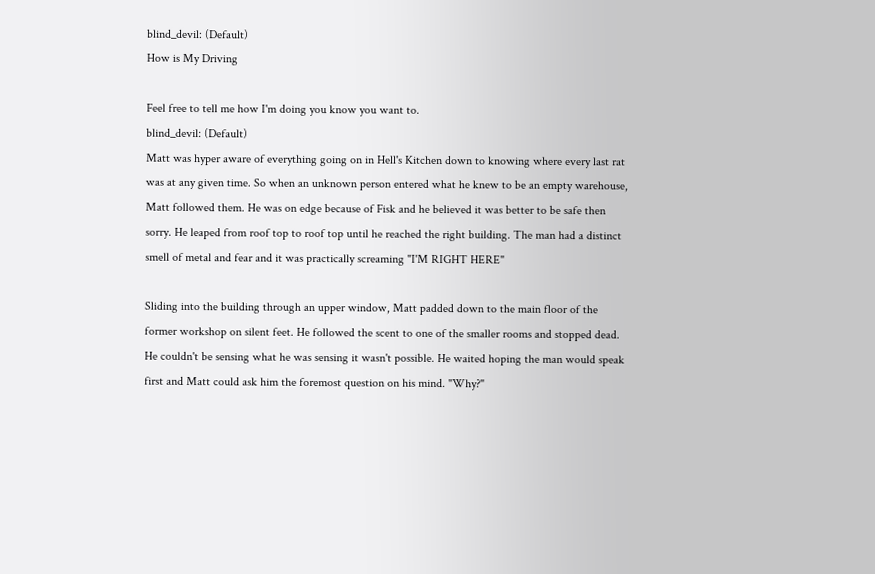blind_devil: (Default)
How is My Driving

Feel free to tell me how I'm doing you know you want to.
blind_devil: (Default)
Matt was hyper aware of everything going on in Hell's Kitchen down to knowing where every last rat was at any given time. So when an unknown person entered what he knew to be an empty warehouse, Matt followed them. He was on edge because of Fisk and he believed it was better to be safe then sorry. He leaped from roof top to roof top until he reached the right building. The man had a distinct smell of metal and fear and it was practically screaming "I'M RIGHT HERE"

Sliding into the building through an upper window, Matt padded down to the main floor of the former workshop on silent feet. He followed the scent to one of the smaller rooms and stopped dead. He couldn't be sensing what he was sensing it wasn't possible. He waited hoping the man would speak first and Matt could ask him the foremost question on his mind. "Why?"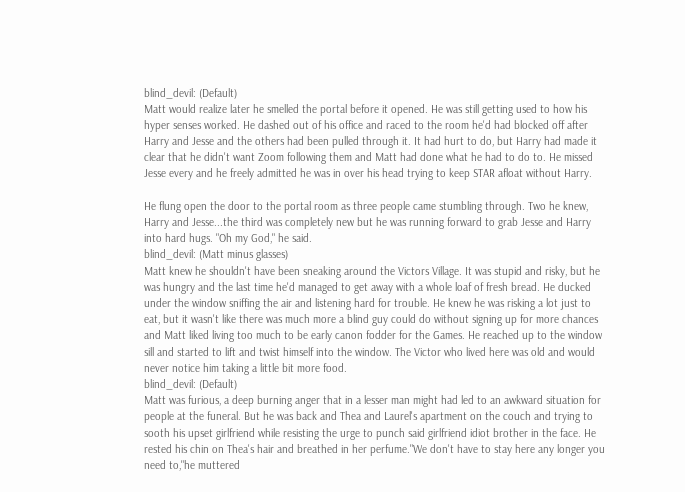blind_devil: (Default)
Matt would realize later he smelled the portal before it opened. He was still getting used to how his hyper senses worked. He dashed out of his office and raced to the room he'd had blocked off after Harry and Jesse and the others had been pulled through it. It had hurt to do, but Harry had made it clear that he didn't want Zoom following them and Matt had done what he had to do to. He missed Jesse every and he freely admitted he was in over his head trying to keep STAR afloat without Harry.

He flung open the door to the portal room as three people came stumbling through. Two he knew, Harry and Jesse...the third was completely new but he was running forward to grab Jesse and Harry into hard hugs. "Oh my God," he said.
blind_devil: (Matt minus glasses)
Matt knew he shouldn't have been sneaking around the Victors Village. It was stupid and risky, but he was hungry and the last time he'd managed to get away with a whole loaf of fresh bread. He ducked under the window sniffing the air and listening hard for trouble. He knew he was risking a lot just to eat, but it wasn't like there was much more a blind guy could do without signing up for more chances and Matt liked living too much to be early canon fodder for the Games. He reached up to the window sill and started to lift and twist himself into the window. The Victor who lived here was old and would never notice him taking a little bit more food.
blind_devil: (Default)
Matt was furious, a deep burning anger that in a lesser man might had led to an awkward situation for people at the funeral. But he was back and Thea and Laurel's apartment on the couch and trying to sooth his upset girlfriend while resisting the urge to punch said girlfriend idiot brother in the face. He rested his chin on Thea's hair and breathed in her perfume."We don't have to stay here any longer you need to,"he muttered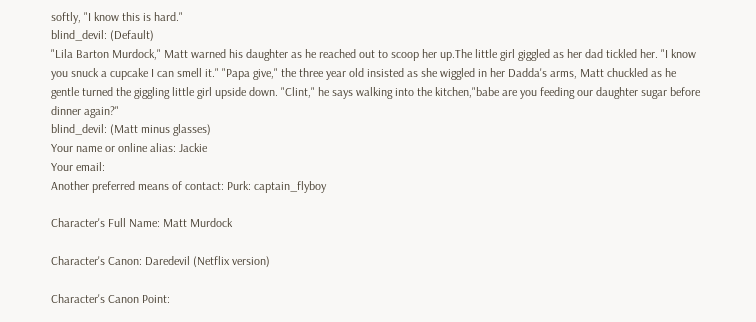softly, "I know this is hard."
blind_devil: (Default)
"Lila Barton Murdock," Matt warned his daughter as he reached out to scoop her up.The little girl giggled as her dad tickled her. "I know you snuck a cupcake I can smell it." "Papa give," the three year old insisted as she wiggled in her Dadda's arms, Matt chuckled as he gentle turned the giggling little girl upside down. "Clint," he says walking into the kitchen,"babe are you feeding our daughter sugar before dinner again?"
blind_devil: (Matt minus glasses)
Your name or online alias: Jackie
Your email:
Another preferred means of contact: Purk: captain_flyboy

Character's Full Name: Matt Murdock

Character's Canon: Daredevil (Netflix version)

Character's Canon Point: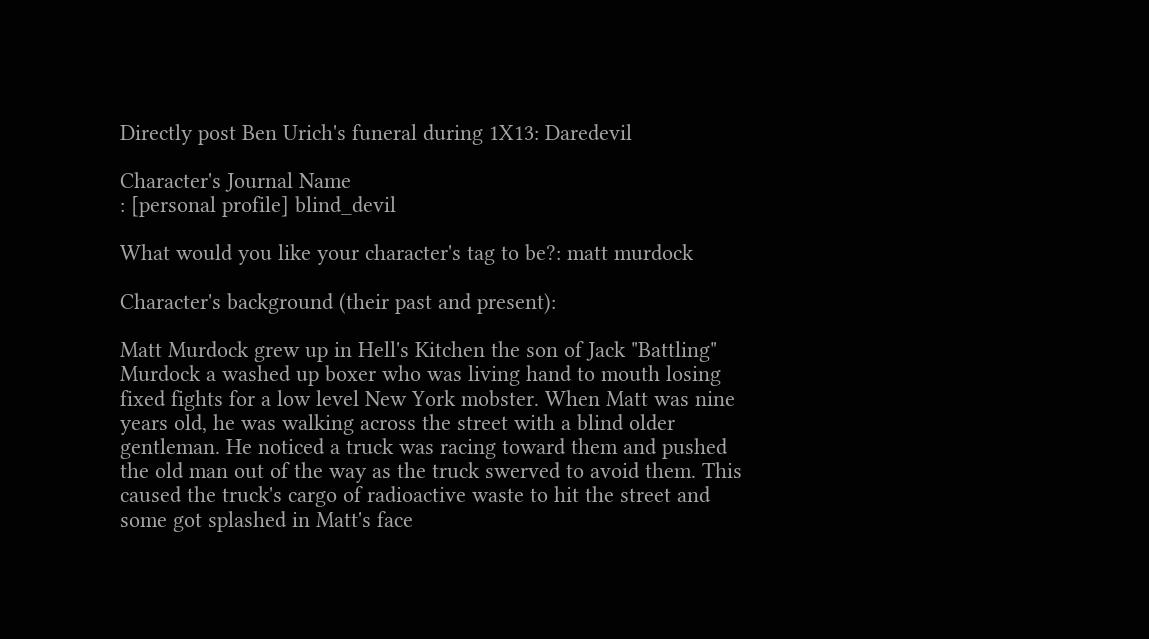Directly post Ben Urich's funeral during 1X13: Daredevil

Character's Journal Name
: [personal profile] blind_devil

What would you like your character's tag to be?: matt murdock

Character's background (their past and present):

Matt Murdock grew up in Hell's Kitchen the son of Jack "Battling" Murdock a washed up boxer who was living hand to mouth losing fixed fights for a low level New York mobster. When Matt was nine years old, he was walking across the street with a blind older gentleman. He noticed a truck was racing toward them and pushed the old man out of the way as the truck swerved to avoid them. This caused the truck's cargo of radioactive waste to hit the street and some got splashed in Matt's face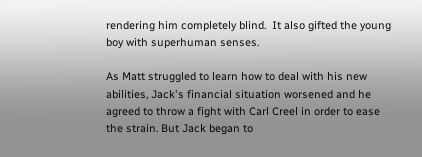rendering him completely blind.  It also gifted the young boy with superhuman senses.

As Matt struggled to learn how to deal with his new abilities, Jack's financial situation worsened and he agreed to throw a fight with Carl Creel in order to ease the strain. But Jack began to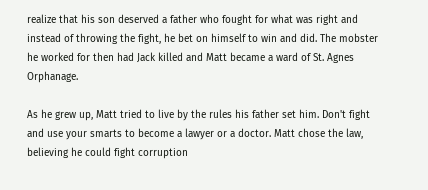realize that his son deserved a father who fought for what was right and instead of throwing the fight, he bet on himself to win and did. The mobster he worked for then had Jack killed and Matt became a ward of St. Agnes Orphanage.

As he grew up, Matt tried to live by the rules his father set him. Don't fight and use your smarts to become a lawyer or a doctor. Matt chose the law, believing he could fight corruption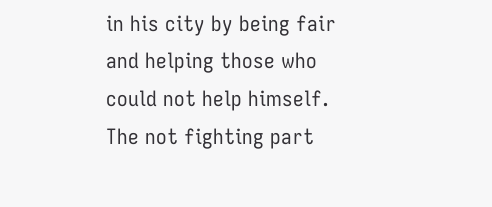in his city by being fair and helping those who could not help himself. The not fighting part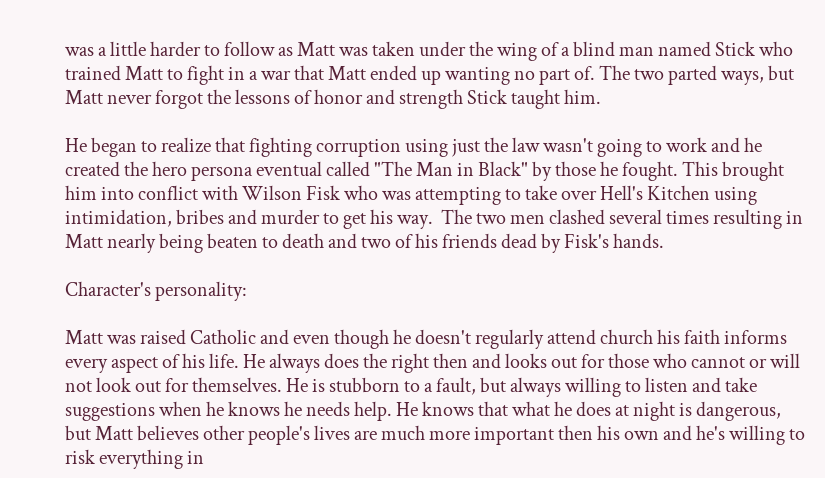was a little harder to follow as Matt was taken under the wing of a blind man named Stick who trained Matt to fight in a war that Matt ended up wanting no part of. The two parted ways, but Matt never forgot the lessons of honor and strength Stick taught him.

He began to realize that fighting corruption using just the law wasn't going to work and he created the hero persona eventual called "The Man in Black" by those he fought. This brought him into conflict with Wilson Fisk who was attempting to take over Hell's Kitchen using intimidation, bribes and murder to get his way.  The two men clashed several times resulting in Matt nearly being beaten to death and two of his friends dead by Fisk's hands.

Character's personality:

Matt was raised Catholic and even though he doesn't regularly attend church his faith informs every aspect of his life. He always does the right then and looks out for those who cannot or will not look out for themselves. He is stubborn to a fault, but always willing to listen and take suggestions when he knows he needs help. He knows that what he does at night is dangerous, but Matt believes other people's lives are much more important then his own and he's willing to risk everything in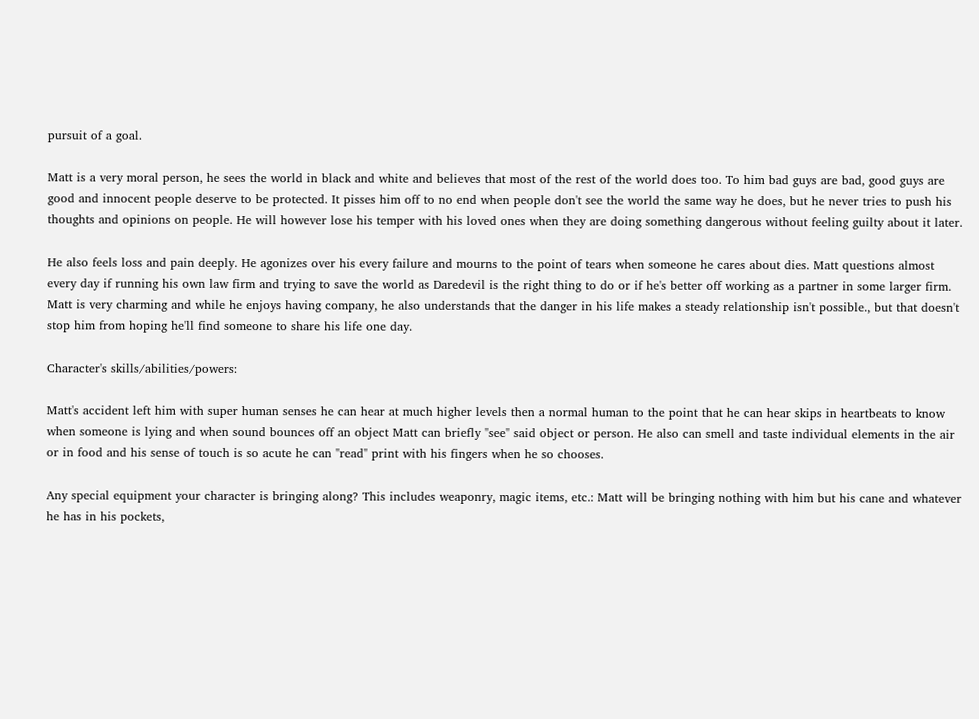pursuit of a goal.

Matt is a very moral person, he sees the world in black and white and believes that most of the rest of the world does too. To him bad guys are bad, good guys are good and innocent people deserve to be protected. It pisses him off to no end when people don't see the world the same way he does, but he never tries to push his thoughts and opinions on people. He will however lose his temper with his loved ones when they are doing something dangerous without feeling guilty about it later.

He also feels loss and pain deeply. He agonizes over his every failure and mourns to the point of tears when someone he cares about dies. Matt questions almost every day if running his own law firm and trying to save the world as Daredevil is the right thing to do or if he's better off working as a partner in some larger firm. Matt is very charming and while he enjoys having company, he also understands that the danger in his life makes a steady relationship isn't possible., but that doesn't stop him from hoping he'll find someone to share his life one day.

Character's skills/abilities/powers:

Matt's accident left him with super human senses he can hear at much higher levels then a normal human to the point that he can hear skips in heartbeats to know when someone is lying and when sound bounces off an object Matt can briefly "see" said object or person. He also can smell and taste individual elements in the air or in food and his sense of touch is so acute he can "read" print with his fingers when he so chooses.

Any special equipment your character is bringing along? This includes weaponry, magic items, etc.: Matt will be bringing nothing with him but his cane and whatever he has in his pockets,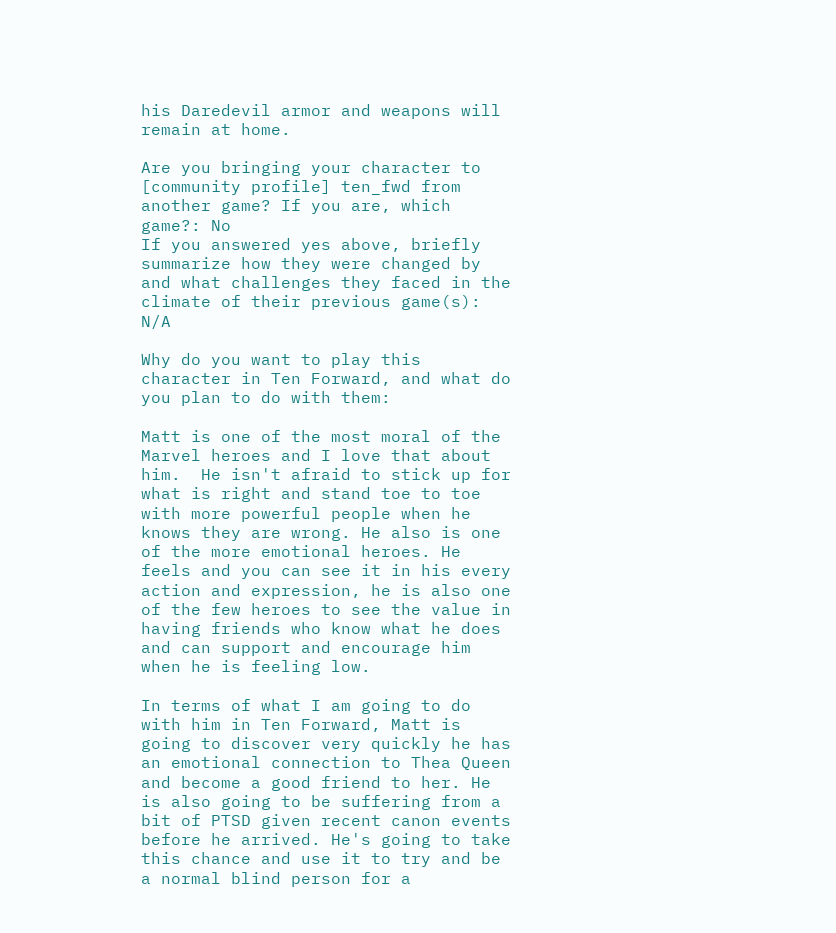his Daredevil armor and weapons will remain at home.

Are you bringing your character to [community profile] ten_fwd from another game? If you are, which game?: No
If you answered yes above, briefly summarize how they were changed by and what challenges they faced in the climate of their previous game(s): N/A

Why do you want to play this character in Ten Forward, and what do you plan to do with them:

Matt is one of the most moral of the Marvel heroes and I love that about him.  He isn't afraid to stick up for what is right and stand toe to toe with more powerful people when he knows they are wrong. He also is one of the more emotional heroes. He feels and you can see it in his every action and expression, he is also one of the few heroes to see the value in having friends who know what he does and can support and encourage him when he is feeling low.

In terms of what I am going to do with him in Ten Forward, Matt is going to discover very quickly he has an emotional connection to Thea Queen and become a good friend to her. He is also going to be suffering from a bit of PTSD given recent canon events before he arrived. He's going to take this chance and use it to try and be a normal blind person for a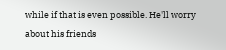while if that is even possible. He'll worry about his friends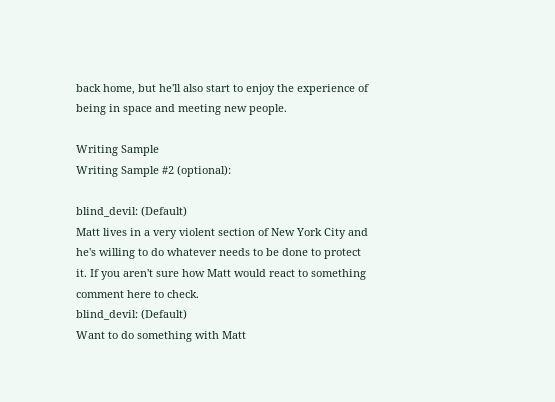back home, but he'll also start to enjoy the experience of being in space and meeting new people.

Writing Sample
Writing Sample #2 (optional):

blind_devil: (Default)
Matt lives in a very violent section of New York City and he's willing to do whatever needs to be done to protect it. If you aren't sure how Matt would react to something comment here to check.
blind_devil: (Default)
Want to do something with Matt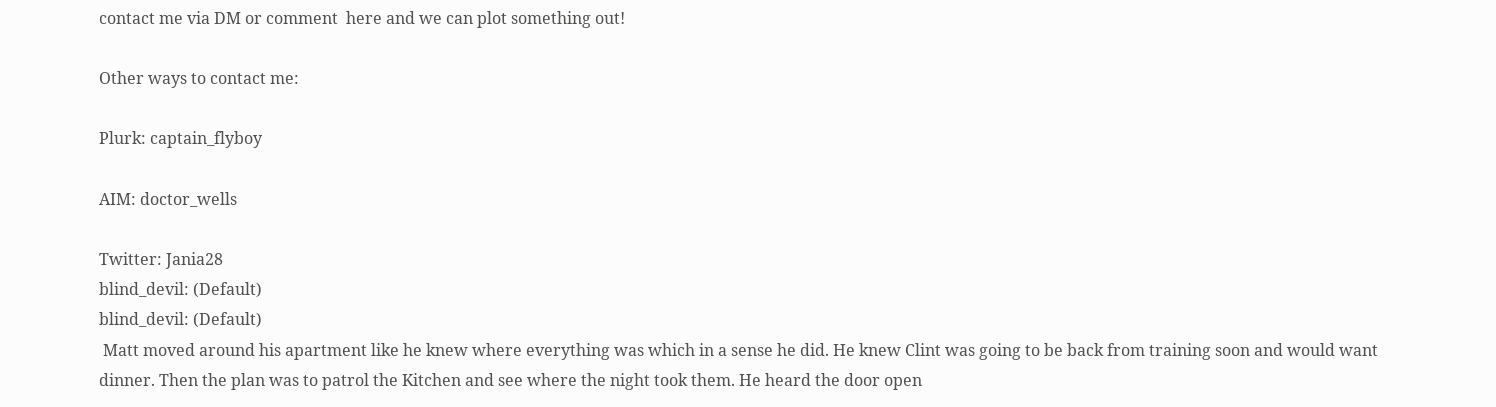contact me via DM or comment  here and we can plot something out!

Other ways to contact me:

Plurk: captain_flyboy

AIM: doctor_wells

Twitter: Jania28
blind_devil: (Default)
blind_devil: (Default)
 Matt moved around his apartment like he knew where everything was which in a sense he did. He knew Clint was going to be back from training soon and would want dinner. Then the plan was to patrol the Kitchen and see where the night took them. He heard the door open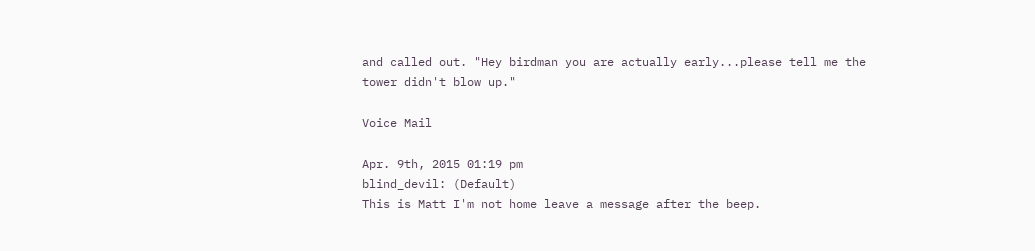and called out. "Hey birdman you are actually early...please tell me the tower didn't blow up."

Voice Mail

Apr. 9th, 2015 01:19 pm
blind_devil: (Default)
This is Matt I'm not home leave a message after the beep.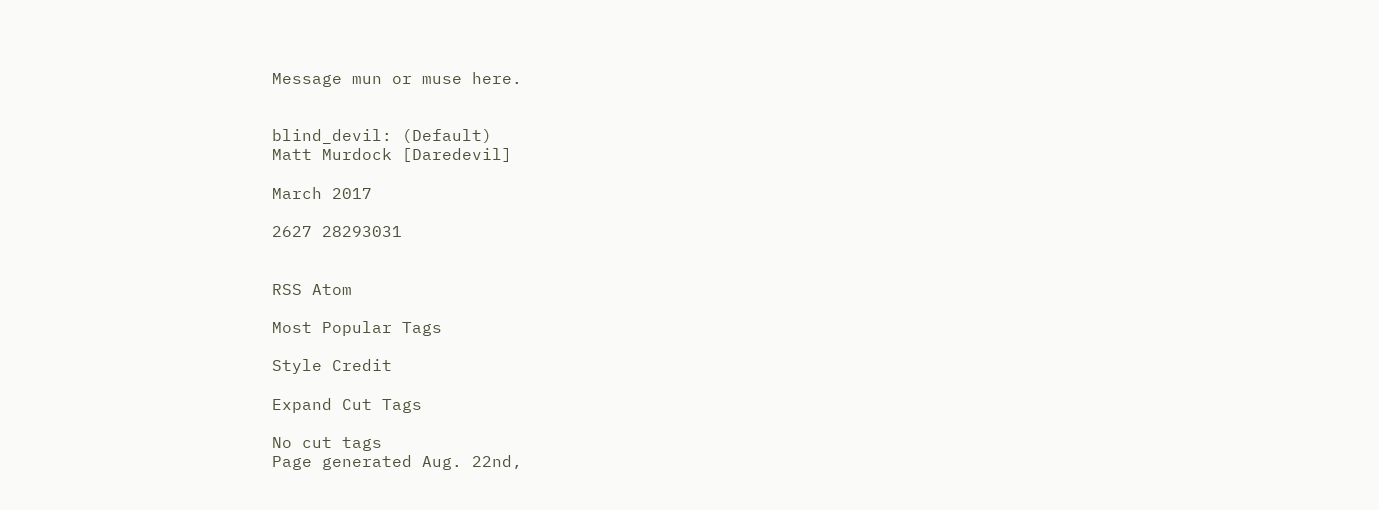Message mun or muse here.


blind_devil: (Default)
Matt Murdock [Daredevil]

March 2017

2627 28293031


RSS Atom

Most Popular Tags

Style Credit

Expand Cut Tags

No cut tags
Page generated Aug. 22nd,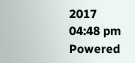2017 04:48 pm
Powered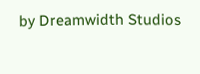by Dreamwidth Studios